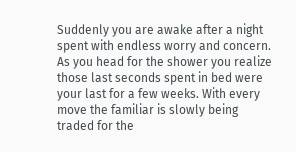Suddenly you are awake after a night spent with endless worry and concern. As you head for the shower you realize those last seconds spent in bed were your last for a few weeks. With every move the familiar is slowly being traded for the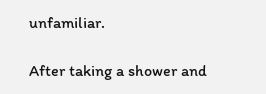unfamiliar.

After taking a shower and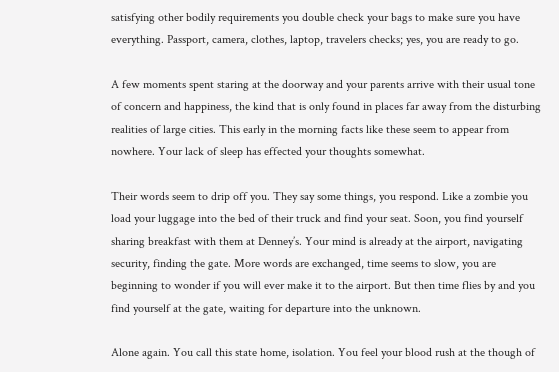satisfying other bodily requirements you double check your bags to make sure you have everything. Passport, camera, clothes, laptop, travelers checks; yes, you are ready to go.

A few moments spent staring at the doorway and your parents arrive with their usual tone of concern and happiness, the kind that is only found in places far away from the disturbing realities of large cities. This early in the morning facts like these seem to appear from nowhere. Your lack of sleep has effected your thoughts somewhat.

Their words seem to drip off you. They say some things, you respond. Like a zombie you load your luggage into the bed of their truck and find your seat. Soon, you find yourself sharing breakfast with them at Denney’s. Your mind is already at the airport, navigating security, finding the gate. More words are exchanged, time seems to slow, you are beginning to wonder if you will ever make it to the airport. But then time flies by and you find yourself at the gate, waiting for departure into the unknown.

Alone again. You call this state home, isolation. You feel your blood rush at the though of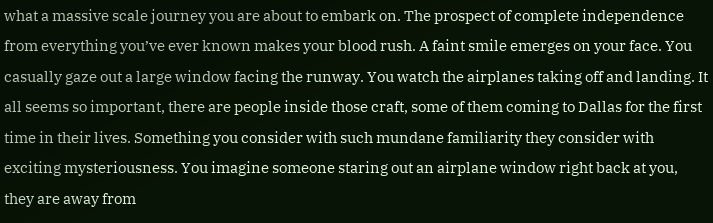what a massive scale journey you are about to embark on. The prospect of complete independence from everything you’ve ever known makes your blood rush. A faint smile emerges on your face. You casually gaze out a large window facing the runway. You watch the airplanes taking off and landing. It all seems so important, there are people inside those craft, some of them coming to Dallas for the first time in their lives. Something you consider with such mundane familiarity they consider with exciting mysteriousness. You imagine someone staring out an airplane window right back at you, they are away from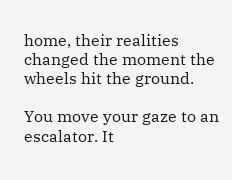home, their realities changed the moment the wheels hit the ground.

You move your gaze to an escalator. It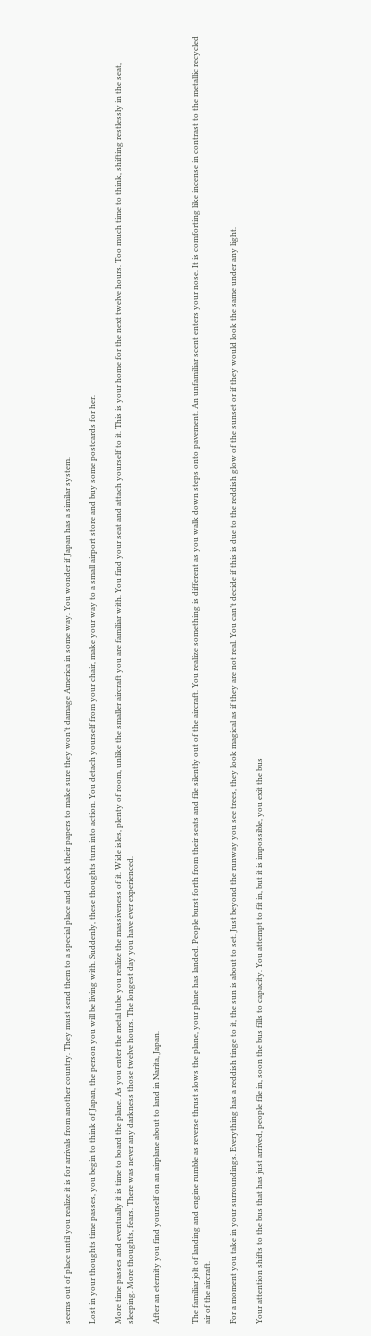seems out of place until you realize it is for arrivals from another country. They must send them to a special place and check their papers to make sure they won’t damage America in some way. You wonder if Japan has a similar system.

Lost in your thoughts time passes, you begin to think of Japan, the person you will be living with. Suddenly, these thoughts turn into action. You detach yourself from your chair, make your way to a small airport store and buy some postcards for her.

More time passes and eventually it is time to board the plane. As you enter the metal tube you realize the massiveness of it. Wide isles, plenty of room, unlike the smaller aircraft you are familiar with. You find your seat and attach yourself to it. This is your home for the next twelve hours. Too much time to think, shifting restlessly in the seat, sleeping. More thoughts, fears. There was never any darkness those twelve hours. The longest day you have ever experienced.

After an eternity you find yourself on an airplane about to land in Narita, Japan.


The familiar jolt of landing and engine rumble as reverse thrust slows the plane, your plane has landed. People burst forth from their seats and file silently out of the aircraft. You realize something is different as you walk down steps onto pavement. An unfamiliar scent enters your nose. It is comforting like incense in contrast to the metallic recycled air of the aircraft.

For a moment you take in your surroundings. Everything has a reddish tinge to it, the sun is about to set. Just beyond the runway you see trees, they look magical as if they are not real. You can’t decide if this is due to the reddish glow of the sunset or if they would look the same under any light.

Your attention shifts to the bus that has just arrived, people file in, soon the bus fills to capacity. You attempt to fit in, but it is impossible, you exit the bus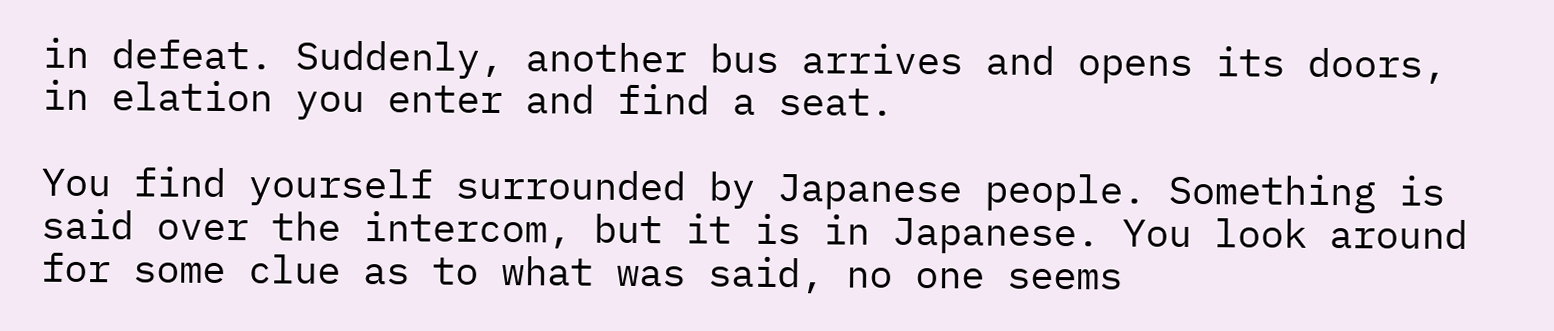in defeat. Suddenly, another bus arrives and opens its doors, in elation you enter and find a seat.

You find yourself surrounded by Japanese people. Something is said over the intercom, but it is in Japanese. You look around for some clue as to what was said, no one seems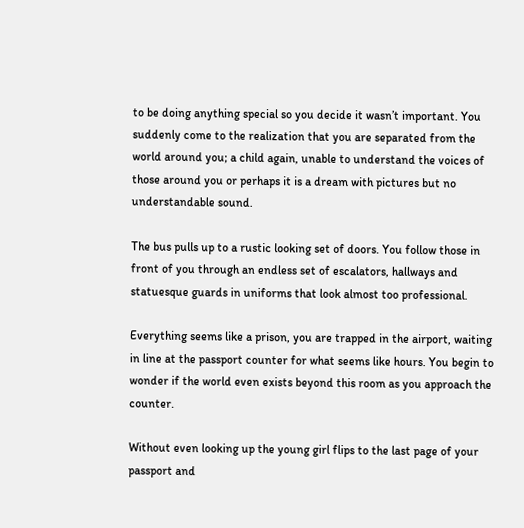to be doing anything special so you decide it wasn’t important. You suddenly come to the realization that you are separated from the world around you; a child again, unable to understand the voices of those around you or perhaps it is a dream with pictures but no understandable sound.

The bus pulls up to a rustic looking set of doors. You follow those in front of you through an endless set of escalators, hallways and statuesque guards in uniforms that look almost too professional.

Everything seems like a prison, you are trapped in the airport, waiting in line at the passport counter for what seems like hours. You begin to wonder if the world even exists beyond this room as you approach the counter.

Without even looking up the young girl flips to the last page of your passport and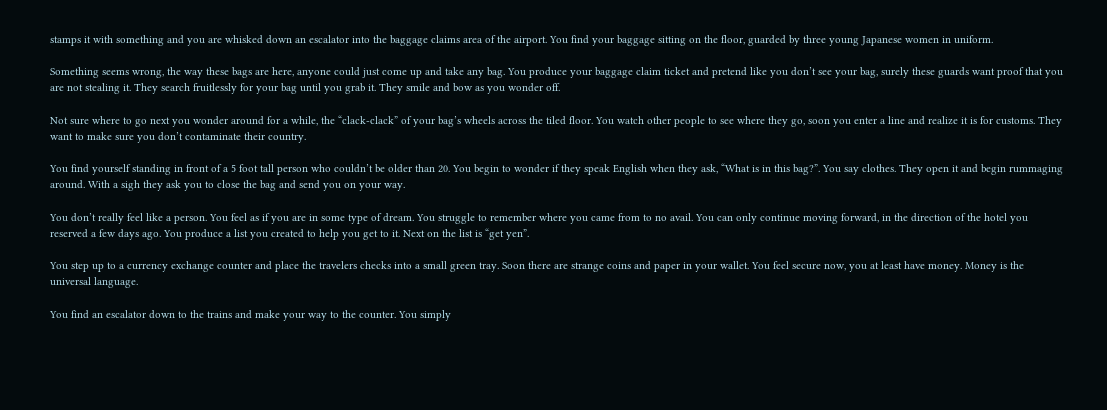stamps it with something and you are whisked down an escalator into the baggage claims area of the airport. You find your baggage sitting on the floor, guarded by three young Japanese women in uniform.

Something seems wrong, the way these bags are here, anyone could just come up and take any bag. You produce your baggage claim ticket and pretend like you don’t see your bag, surely these guards want proof that you are not stealing it. They search fruitlessly for your bag until you grab it. They smile and bow as you wonder off.

Not sure where to go next you wonder around for a while, the “clack-clack” of your bag’s wheels across the tiled floor. You watch other people to see where they go, soon you enter a line and realize it is for customs. They want to make sure you don’t contaminate their country.

You find yourself standing in front of a 5 foot tall person who couldn’t be older than 20. You begin to wonder if they speak English when they ask, “What is in this bag?”. You say clothes. They open it and begin rummaging around. With a sigh they ask you to close the bag and send you on your way.

You don’t really feel like a person. You feel as if you are in some type of dream. You struggle to remember where you came from to no avail. You can only continue moving forward, in the direction of the hotel you reserved a few days ago. You produce a list you created to help you get to it. Next on the list is “get yen”.

You step up to a currency exchange counter and place the travelers checks into a small green tray. Soon there are strange coins and paper in your wallet. You feel secure now, you at least have money. Money is the universal language.

You find an escalator down to the trains and make your way to the counter. You simply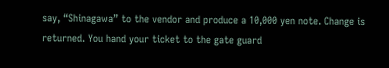say, “Shinagawa” to the vendor and produce a 10,000 yen note. Change is returned. You hand your ticket to the gate guard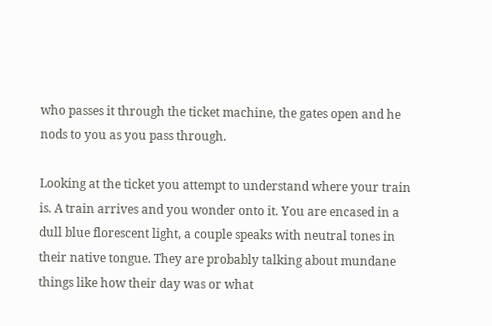who passes it through the ticket machine, the gates open and he nods to you as you pass through.

Looking at the ticket you attempt to understand where your train is. A train arrives and you wonder onto it. You are encased in a dull blue florescent light, a couple speaks with neutral tones in their native tongue. They are probably talking about mundane things like how their day was or what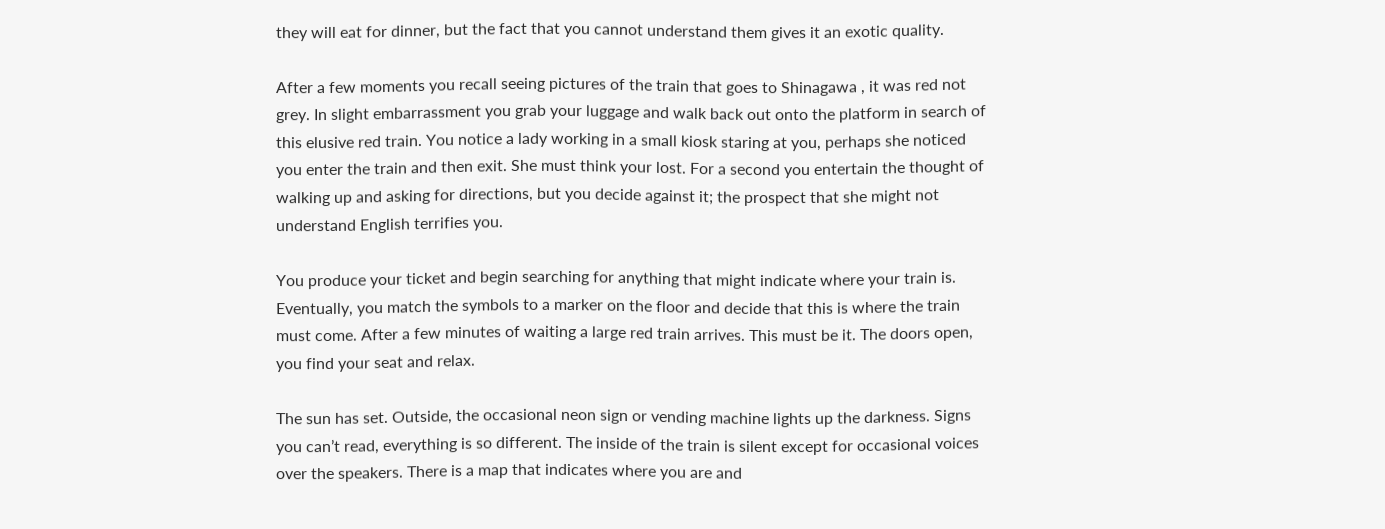they will eat for dinner, but the fact that you cannot understand them gives it an exotic quality.

After a few moments you recall seeing pictures of the train that goes to Shinagawa , it was red not grey. In slight embarrassment you grab your luggage and walk back out onto the platform in search of this elusive red train. You notice a lady working in a small kiosk staring at you, perhaps she noticed you enter the train and then exit. She must think your lost. For a second you entertain the thought of walking up and asking for directions, but you decide against it; the prospect that she might not understand English terrifies you.

You produce your ticket and begin searching for anything that might indicate where your train is. Eventually, you match the symbols to a marker on the floor and decide that this is where the train must come. After a few minutes of waiting a large red train arrives. This must be it. The doors open, you find your seat and relax.

The sun has set. Outside, the occasional neon sign or vending machine lights up the darkness. Signs you can’t read, everything is so different. The inside of the train is silent except for occasional voices over the speakers. There is a map that indicates where you are and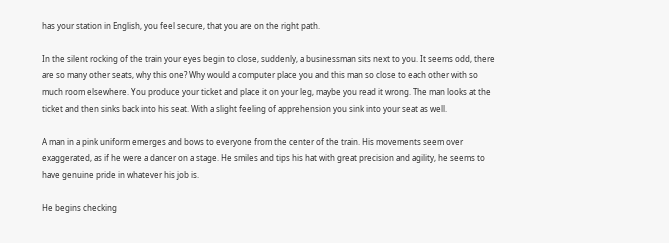has your station in English, you feel secure, that you are on the right path.

In the silent rocking of the train your eyes begin to close, suddenly, a businessman sits next to you. It seems odd, there are so many other seats, why this one? Why would a computer place you and this man so close to each other with so much room elsewhere. You produce your ticket and place it on your leg, maybe you read it wrong. The man looks at the ticket and then sinks back into his seat. With a slight feeling of apprehension you sink into your seat as well.

A man in a pink uniform emerges and bows to everyone from the center of the train. His movements seem over exaggerated, as if he were a dancer on a stage. He smiles and tips his hat with great precision and agility, he seems to have genuine pride in whatever his job is.

He begins checking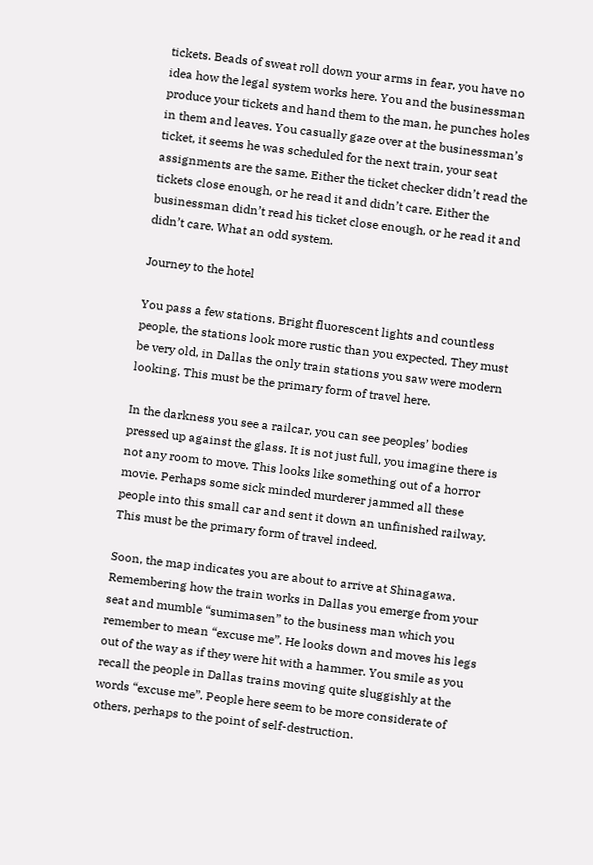tickets. Beads of sweat roll down your arms in fear, you have no idea how the legal system works here. You and the businessman produce your tickets and hand them to the man, he punches holes in them and leaves. You casually gaze over at the businessman’s ticket, it seems he was scheduled for the next train, your seat assignments are the same. Either the ticket checker didn’t read the tickets close enough, or he read it and didn’t care. Either the businessman didn’t read his ticket close enough, or he read it and didn’t care. What an odd system.

Journey to the hotel

You pass a few stations. Bright fluorescent lights and countless people, the stations look more rustic than you expected. They must be very old, in Dallas the only train stations you saw were modern looking. This must be the primary form of travel here.

In the darkness you see a railcar, you can see peoples’ bodies pressed up against the glass. It is not just full, you imagine there is not any room to move. This looks like something out of a horror movie. Perhaps some sick minded murderer jammed all these people into this small car and sent it down an unfinished railway. This must be the primary form of travel indeed.

Soon, the map indicates you are about to arrive at Shinagawa. Remembering how the train works in Dallas you emerge from your seat and mumble “sumimasen” to the business man which you remember to mean “excuse me”. He looks down and moves his legs out of the way as if they were hit with a hammer. You smile as you recall the people in Dallas trains moving quite sluggishly at the words “excuse me”. People here seem to be more considerate of others, perhaps to the point of self-destruction.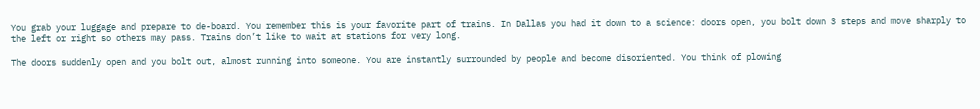You grab your luggage and prepare to de-board. You remember this is your favorite part of trains. In Dallas you had it down to a science: doors open, you bolt down 3 steps and move sharply to the left or right so others may pass. Trains don’t like to wait at stations for very long.

The doors suddenly open and you bolt out, almost running into someone. You are instantly surrounded by people and become disoriented. You think of plowing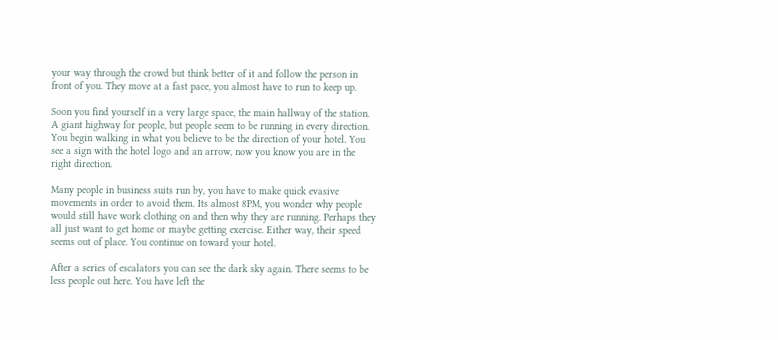your way through the crowd but think better of it and follow the person in front of you. They move at a fast pace, you almost have to run to keep up.

Soon you find yourself in a very large space, the main hallway of the station. A giant highway for people, but people seem to be running in every direction. You begin walking in what you believe to be the direction of your hotel. You see a sign with the hotel logo and an arrow, now you know you are in the right direction.

Many people in business suits run by, you have to make quick evasive movements in order to avoid them. Its almost 8PM, you wonder why people would still have work clothing on and then why they are running. Perhaps they all just want to get home or maybe getting exercise. Either way, their speed seems out of place. You continue on toward your hotel.

After a series of escalators you can see the dark sky again. There seems to be less people out here. You have left the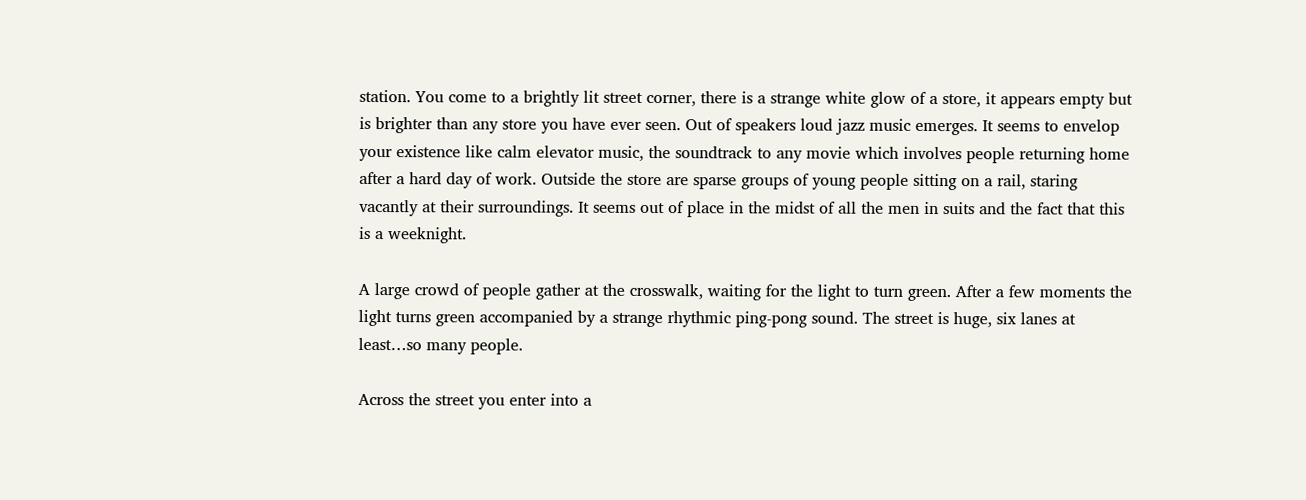station. You come to a brightly lit street corner, there is a strange white glow of a store, it appears empty but is brighter than any store you have ever seen. Out of speakers loud jazz music emerges. It seems to envelop your existence like calm elevator music, the soundtrack to any movie which involves people returning home after a hard day of work. Outside the store are sparse groups of young people sitting on a rail, staring vacantly at their surroundings. It seems out of place in the midst of all the men in suits and the fact that this is a weeknight.

A large crowd of people gather at the crosswalk, waiting for the light to turn green. After a few moments the light turns green accompanied by a strange rhythmic ping-pong sound. The street is huge, six lanes at least…so many people.

Across the street you enter into a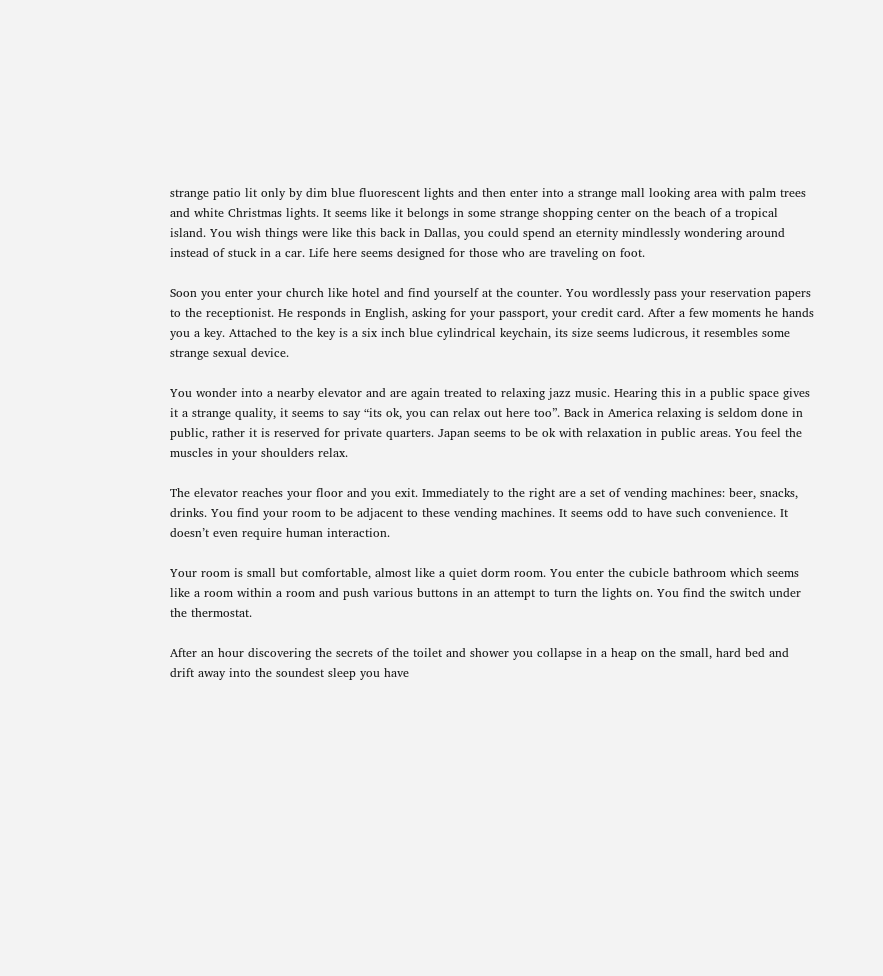strange patio lit only by dim blue fluorescent lights and then enter into a strange mall looking area with palm trees and white Christmas lights. It seems like it belongs in some strange shopping center on the beach of a tropical island. You wish things were like this back in Dallas, you could spend an eternity mindlessly wondering around instead of stuck in a car. Life here seems designed for those who are traveling on foot.

Soon you enter your church like hotel and find yourself at the counter. You wordlessly pass your reservation papers to the receptionist. He responds in English, asking for your passport, your credit card. After a few moments he hands you a key. Attached to the key is a six inch blue cylindrical keychain, its size seems ludicrous, it resembles some strange sexual device.

You wonder into a nearby elevator and are again treated to relaxing jazz music. Hearing this in a public space gives it a strange quality, it seems to say “its ok, you can relax out here too”. Back in America relaxing is seldom done in public, rather it is reserved for private quarters. Japan seems to be ok with relaxation in public areas. You feel the muscles in your shoulders relax.

The elevator reaches your floor and you exit. Immediately to the right are a set of vending machines: beer, snacks, drinks. You find your room to be adjacent to these vending machines. It seems odd to have such convenience. It doesn’t even require human interaction.

Your room is small but comfortable, almost like a quiet dorm room. You enter the cubicle bathroom which seems like a room within a room and push various buttons in an attempt to turn the lights on. You find the switch under the thermostat.

After an hour discovering the secrets of the toilet and shower you collapse in a heap on the small, hard bed and drift away into the soundest sleep you have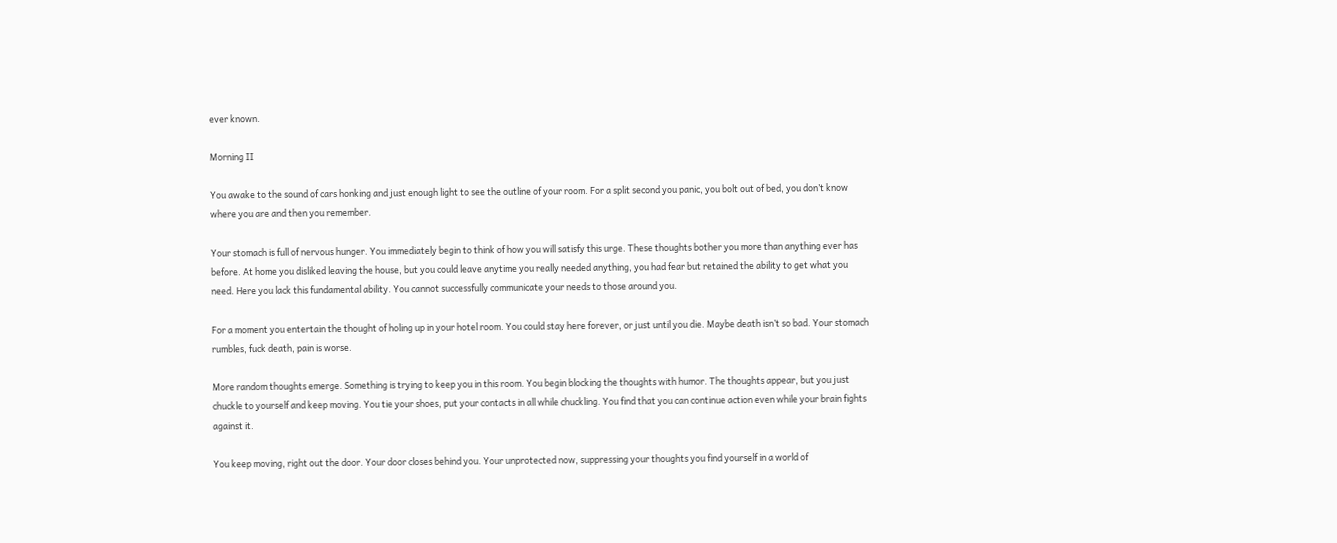ever known.

Morning II

You awake to the sound of cars honking and just enough light to see the outline of your room. For a split second you panic, you bolt out of bed, you don’t know where you are and then you remember.

Your stomach is full of nervous hunger. You immediately begin to think of how you will satisfy this urge. These thoughts bother you more than anything ever has before. At home you disliked leaving the house, but you could leave anytime you really needed anything, you had fear but retained the ability to get what you need. Here you lack this fundamental ability. You cannot successfully communicate your needs to those around you.

For a moment you entertain the thought of holing up in your hotel room. You could stay here forever, or just until you die. Maybe death isn’t so bad. Your stomach rumbles, fuck death, pain is worse.

More random thoughts emerge. Something is trying to keep you in this room. You begin blocking the thoughts with humor. The thoughts appear, but you just chuckle to yourself and keep moving. You tie your shoes, put your contacts in all while chuckling. You find that you can continue action even while your brain fights against it.

You keep moving, right out the door. Your door closes behind you. Your unprotected now, suppressing your thoughts you find yourself in a world of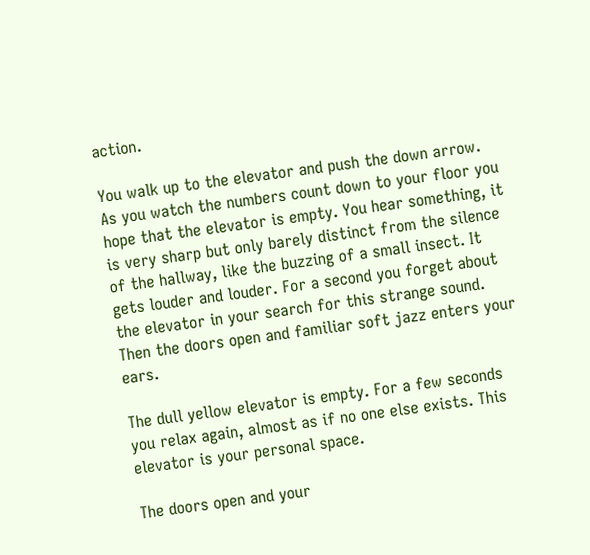action.

You walk up to the elevator and push the down arrow. As you watch the numbers count down to your floor you hope that the elevator is empty. You hear something, it is very sharp but only barely distinct from the silence of the hallway, like the buzzing of a small insect. It gets louder and louder. For a second you forget about the elevator in your search for this strange sound. Then the doors open and familiar soft jazz enters your ears.

The dull yellow elevator is empty. For a few seconds you relax again, almost as if no one else exists. This elevator is your personal space.

The doors open and your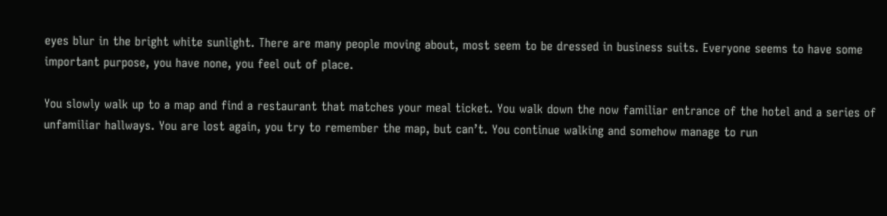eyes blur in the bright white sunlight. There are many people moving about, most seem to be dressed in business suits. Everyone seems to have some important purpose, you have none, you feel out of place.

You slowly walk up to a map and find a restaurant that matches your meal ticket. You walk down the now familiar entrance of the hotel and a series of unfamiliar hallways. You are lost again, you try to remember the map, but can’t. You continue walking and somehow manage to run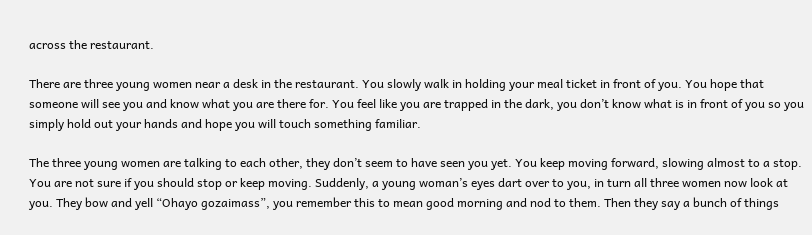across the restaurant.

There are three young women near a desk in the restaurant. You slowly walk in holding your meal ticket in front of you. You hope that someone will see you and know what you are there for. You feel like you are trapped in the dark, you don’t know what is in front of you so you simply hold out your hands and hope you will touch something familiar.

The three young women are talking to each other, they don’t seem to have seen you yet. You keep moving forward, slowing almost to a stop. You are not sure if you should stop or keep moving. Suddenly, a young woman’s eyes dart over to you, in turn all three women now look at you. They bow and yell “Ohayo gozaimass”, you remember this to mean good morning and nod to them. Then they say a bunch of things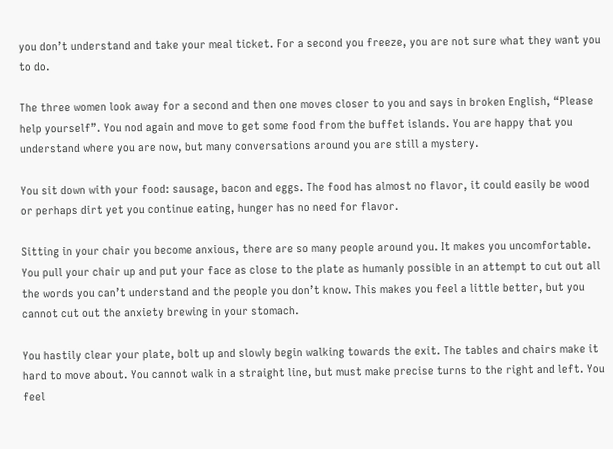you don’t understand and take your meal ticket. For a second you freeze, you are not sure what they want you to do.

The three women look away for a second and then one moves closer to you and says in broken English, “Please help yourself”. You nod again and move to get some food from the buffet islands. You are happy that you understand where you are now, but many conversations around you are still a mystery.

You sit down with your food: sausage, bacon and eggs. The food has almost no flavor, it could easily be wood or perhaps dirt yet you continue eating, hunger has no need for flavor.

Sitting in your chair you become anxious, there are so many people around you. It makes you uncomfortable. You pull your chair up and put your face as close to the plate as humanly possible in an attempt to cut out all the words you can’t understand and the people you don’t know. This makes you feel a little better, but you cannot cut out the anxiety brewing in your stomach.

You hastily clear your plate, bolt up and slowly begin walking towards the exit. The tables and chairs make it hard to move about. You cannot walk in a straight line, but must make precise turns to the right and left. You feel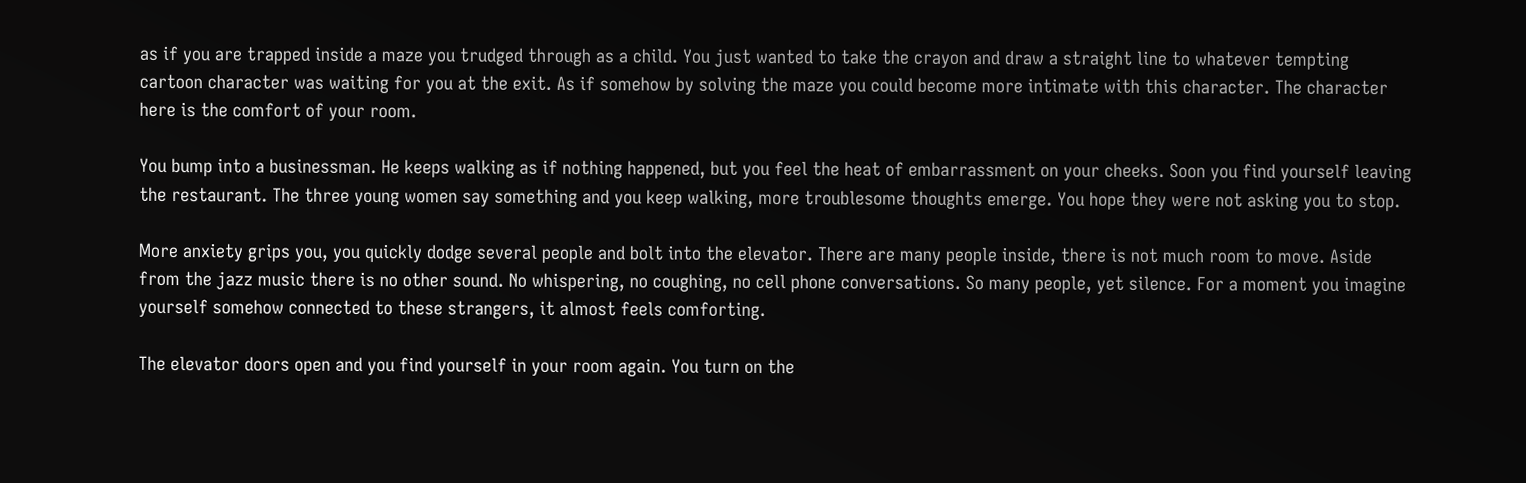as if you are trapped inside a maze you trudged through as a child. You just wanted to take the crayon and draw a straight line to whatever tempting cartoon character was waiting for you at the exit. As if somehow by solving the maze you could become more intimate with this character. The character here is the comfort of your room.

You bump into a businessman. He keeps walking as if nothing happened, but you feel the heat of embarrassment on your cheeks. Soon you find yourself leaving the restaurant. The three young women say something and you keep walking, more troublesome thoughts emerge. You hope they were not asking you to stop.

More anxiety grips you, you quickly dodge several people and bolt into the elevator. There are many people inside, there is not much room to move. Aside from the jazz music there is no other sound. No whispering, no coughing, no cell phone conversations. So many people, yet silence. For a moment you imagine yourself somehow connected to these strangers, it almost feels comforting.

The elevator doors open and you find yourself in your room again. You turn on the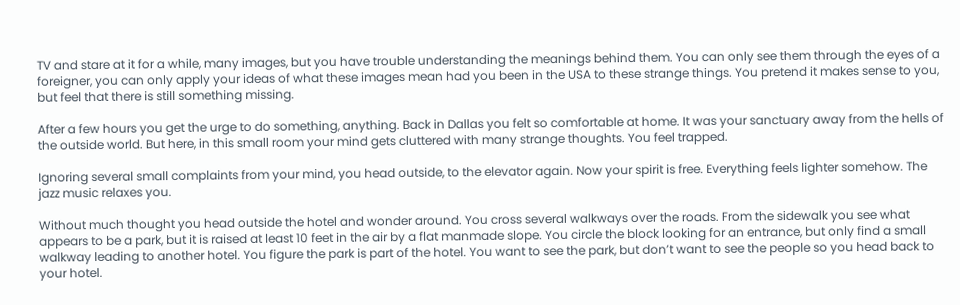TV and stare at it for a while, many images, but you have trouble understanding the meanings behind them. You can only see them through the eyes of a foreigner, you can only apply your ideas of what these images mean had you been in the USA to these strange things. You pretend it makes sense to you, but feel that there is still something missing.

After a few hours you get the urge to do something, anything. Back in Dallas you felt so comfortable at home. It was your sanctuary away from the hells of the outside world. But here, in this small room your mind gets cluttered with many strange thoughts. You feel trapped.

Ignoring several small complaints from your mind, you head outside, to the elevator again. Now your spirit is free. Everything feels lighter somehow. The jazz music relaxes you.

Without much thought you head outside the hotel and wonder around. You cross several walkways over the roads. From the sidewalk you see what appears to be a park, but it is raised at least 10 feet in the air by a flat manmade slope. You circle the block looking for an entrance, but only find a small walkway leading to another hotel. You figure the park is part of the hotel. You want to see the park, but don’t want to see the people so you head back to your hotel.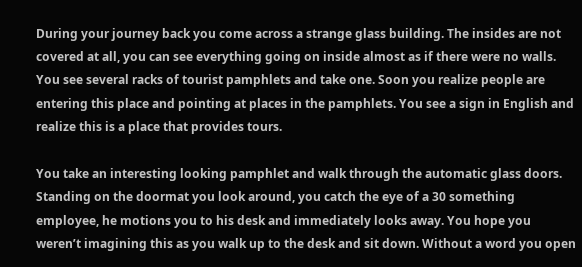During your journey back you come across a strange glass building. The insides are not covered at all, you can see everything going on inside almost as if there were no walls. You see several racks of tourist pamphlets and take one. Soon you realize people are entering this place and pointing at places in the pamphlets. You see a sign in English and realize this is a place that provides tours.

You take an interesting looking pamphlet and walk through the automatic glass doors. Standing on the doormat you look around, you catch the eye of a 30 something employee, he motions you to his desk and immediately looks away. You hope you weren’t imagining this as you walk up to the desk and sit down. Without a word you open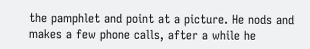the pamphlet and point at a picture. He nods and makes a few phone calls, after a while he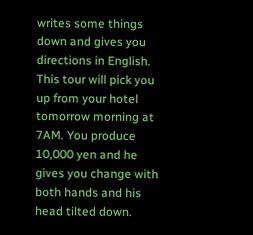writes some things down and gives you directions in English. This tour will pick you up from your hotel tomorrow morning at 7AM. You produce 10,000 yen and he gives you change with both hands and his head tilted down.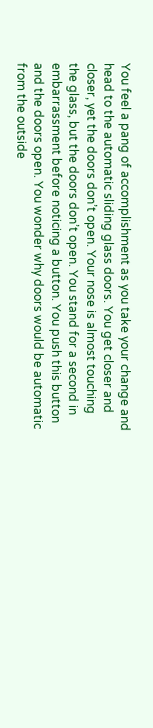You feel a pang of accomplishment as you take your change and head to the automatic sliding glass doors. You get closer and closer, yet the doors don’t open. Your nose is almost touching the glass, but the doors don’t open. You stand for a second in embarrassment before noticing a button. You push this button and the doors open. You wonder why doors would be automatic from the outside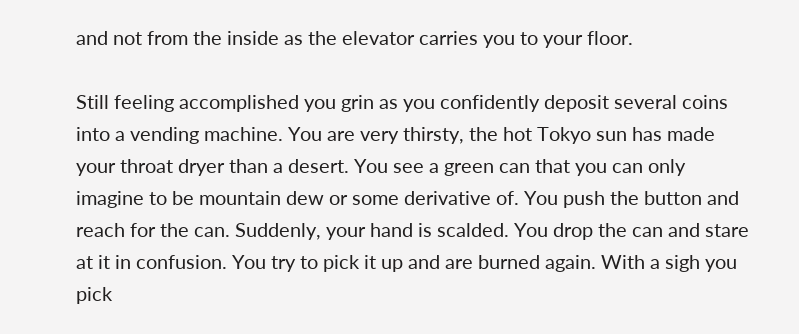and not from the inside as the elevator carries you to your floor.

Still feeling accomplished you grin as you confidently deposit several coins into a vending machine. You are very thirsty, the hot Tokyo sun has made your throat dryer than a desert. You see a green can that you can only imagine to be mountain dew or some derivative of. You push the button and reach for the can. Suddenly, your hand is scalded. You drop the can and stare at it in confusion. You try to pick it up and are burned again. With a sigh you pick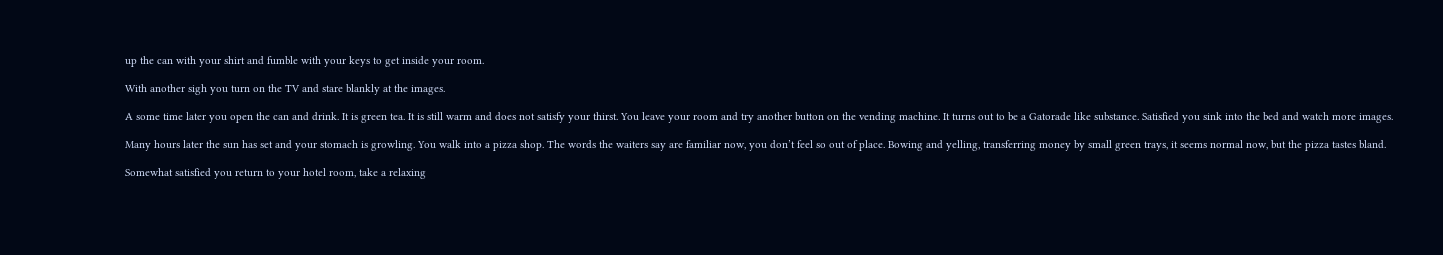up the can with your shirt and fumble with your keys to get inside your room.

With another sigh you turn on the TV and stare blankly at the images.

A some time later you open the can and drink. It is green tea. It is still warm and does not satisfy your thirst. You leave your room and try another button on the vending machine. It turns out to be a Gatorade like substance. Satisfied you sink into the bed and watch more images.

Many hours later the sun has set and your stomach is growling. You walk into a pizza shop. The words the waiters say are familiar now, you don’t feel so out of place. Bowing and yelling, transferring money by small green trays, it seems normal now, but the pizza tastes bland.

Somewhat satisfied you return to your hotel room, take a relaxing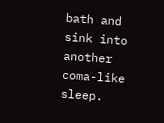bath and sink into another coma-like sleep.